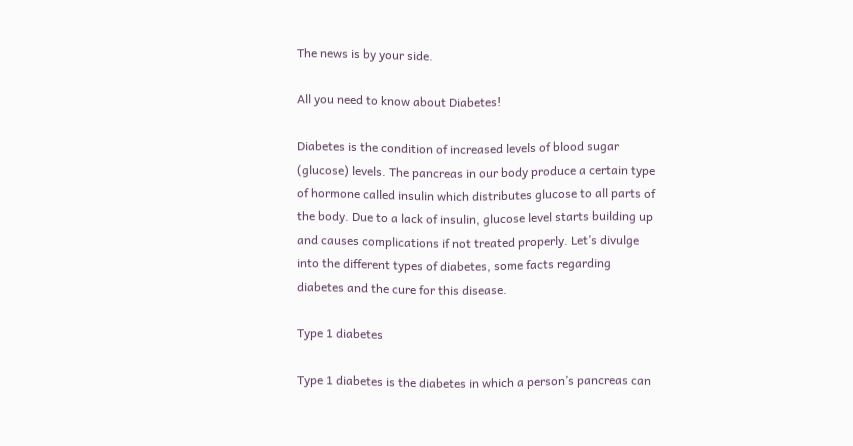The news is by your side.

All you need to know about Diabetes!

Diabetes is the condition of increased levels of blood sugar (glucose) levels. The pancreas in our body produce a certain type of hormone called insulin which distributes glucose to all parts of the body. Due to a lack of insulin, glucose level starts building up and causes complications if not treated properly. Let’s divulge into the different types of diabetes, some facts regarding diabetes and the cure for this disease.

Type 1 diabetes

Type 1 diabetes is the diabetes in which a person’s pancreas can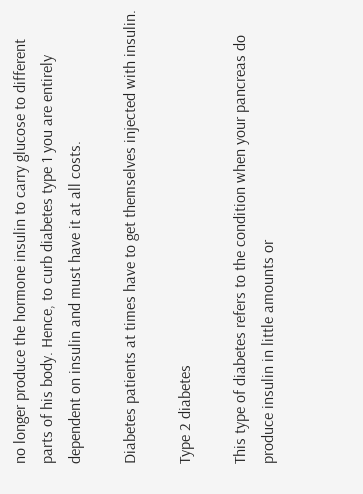no longer produce the hormone insulin to carry glucose to different parts of his body. Hence, to curb diabetes type 1 you are entirely dependent on insulin and must have it at all costs.

Diabetes patients at times have to get themselves injected with insulin.

Type 2 diabetes

This type of diabetes refers to the condition when your pancreas do produce insulin in little amounts or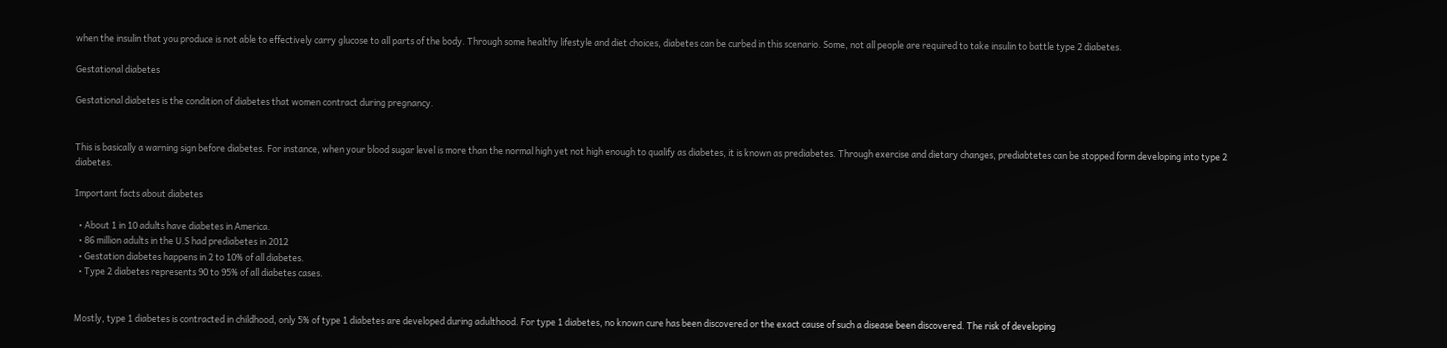when the insulin that you produce is not able to effectively carry glucose to all parts of the body. Through some healthy lifestyle and diet choices, diabetes can be curbed in this scenario. Some, not all people are required to take insulin to battle type 2 diabetes.

Gestational diabetes

Gestational diabetes is the condition of diabetes that women contract during pregnancy.


This is basically a warning sign before diabetes. For instance, when your blood sugar level is more than the normal high yet not high enough to qualify as diabetes, it is known as prediabetes. Through exercise and dietary changes, prediabtetes can be stopped form developing into type 2 diabetes.

Important facts about diabetes

  • About 1 in 10 adults have diabetes in America.
  • 86 million adults in the U.S had prediabetes in 2012
  • Gestation diabetes happens in 2 to 10% of all diabetes.
  • Type 2 diabetes represents 90 to 95% of all diabetes cases.


Mostly, type 1 diabetes is contracted in childhood, only 5% of type 1 diabetes are developed during adulthood. For type 1 diabetes, no known cure has been discovered or the exact cause of such a disease been discovered. The risk of developing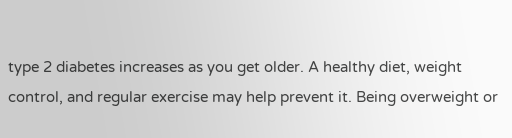type 2 diabetes increases as you get older. A healthy diet, weight control, and regular exercise may help prevent it. Being overweight or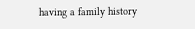having a family history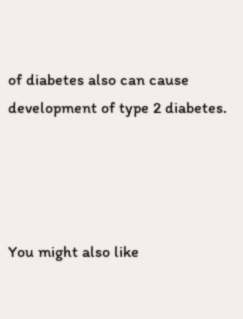of diabetes also can cause development of type 2 diabetes.




You might also like